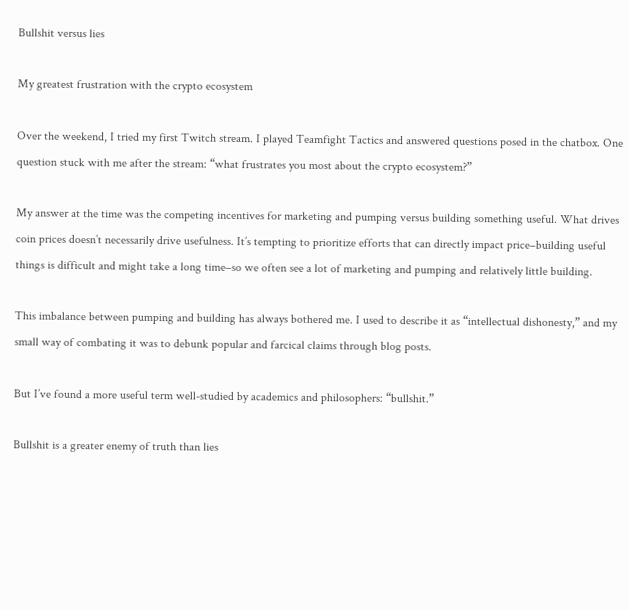Bullshit versus lies

My greatest frustration with the crypto ecosystem

Over the weekend, I tried my first Twitch stream. I played Teamfight Tactics and answered questions posed in the chatbox. One question stuck with me after the stream: “what frustrates you most about the crypto ecosystem?”

My answer at the time was the competing incentives for marketing and pumping versus building something useful. What drives coin prices doesn’t necessarily drive usefulness. It’s tempting to prioritize efforts that can directly impact price–building useful things is difficult and might take a long time–so we often see a lot of marketing and pumping and relatively little building.

This imbalance between pumping and building has always bothered me. I used to describe it as “intellectual dishonesty,” and my small way of combating it was to debunk popular and farcical claims through blog posts.

But I’ve found a more useful term well-studied by academics and philosophers: “bullshit.”

Bullshit is a greater enemy of truth than lies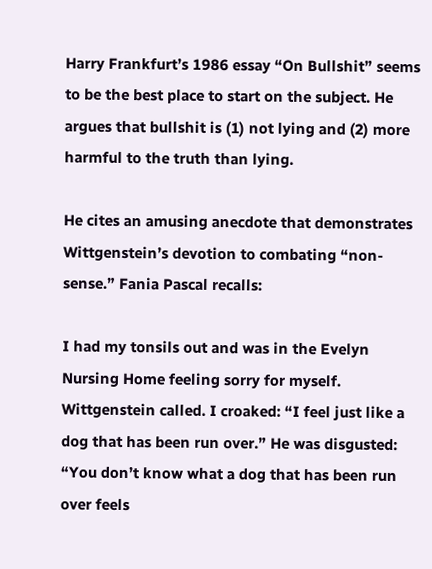Harry Frankfurt’s 1986 essay “On Bullshit” seems to be the best place to start on the subject. He argues that bullshit is (1) not lying and (2) more harmful to the truth than lying.

He cites an amusing anecdote that demonstrates Wittgenstein’s devotion to combating “non-sense.” Fania Pascal recalls:

I had my tonsils out and was in the Evelyn Nursing Home feeling sorry for myself. Wittgenstein called. I croaked: “I feel just like a dog that has been run over.” He was disgusted: “You don’t know what a dog that has been run over feels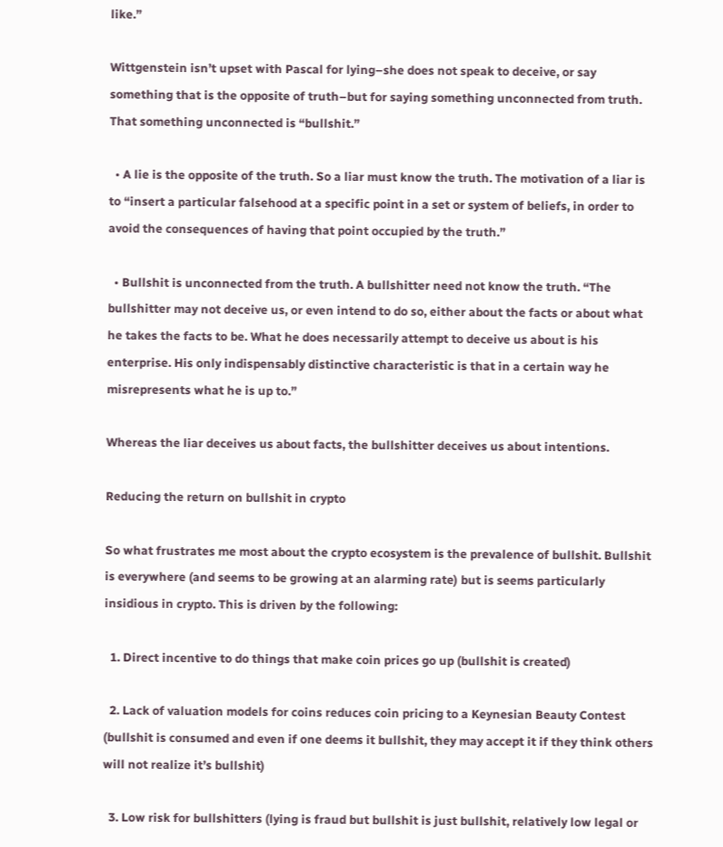like.”

Wittgenstein isn’t upset with Pascal for lying–she does not speak to deceive, or say something that is the opposite of truth–but for saying something unconnected from truth. That something unconnected is “bullshit.”

  • A lie is the opposite of the truth. So a liar must know the truth. The motivation of a liar is to “insert a particular falsehood at a specific point in a set or system of beliefs, in order to avoid the consequences of having that point occupied by the truth.”

  • Bullshit is unconnected from the truth. A bullshitter need not know the truth. “The bullshitter may not deceive us, or even intend to do so, either about the facts or about what he takes the facts to be. What he does necessarily attempt to deceive us about is his enterprise. His only indispensably distinctive characteristic is that in a certain way he misrepresents what he is up to.”

Whereas the liar deceives us about facts, the bullshitter deceives us about intentions.

Reducing the return on bullshit in crypto

So what frustrates me most about the crypto ecosystem is the prevalence of bullshit. Bullshit is everywhere (and seems to be growing at an alarming rate) but is seems particularly insidious in crypto. This is driven by the following:

  1. Direct incentive to do things that make coin prices go up (bullshit is created)

  2. Lack of valuation models for coins reduces coin pricing to a Keynesian Beauty Contest (bullshit is consumed and even if one deems it bullshit, they may accept it if they think others will not realize it’s bullshit)

  3. Low risk for bullshitters (lying is fraud but bullshit is just bullshit, relatively low legal or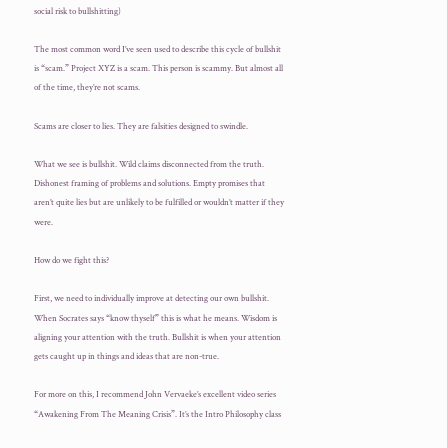social risk to bullshitting)

The most common word I’ve seen used to describe this cycle of bullshit is “scam.” Project XYZ is a scam. This person is scammy. But almost all of the time, they’re not scams.

Scams are closer to lies. They are falsities designed to swindle.

What we see is bullshit. Wild claims disconnected from the truth. Dishonest framing of problems and solutions. Empty promises that aren’t quite lies but are unlikely to be fulfilled or wouldn’t matter if they were.

How do we fight this?

First, we need to individually improve at detecting our own bullshit. When Socrates says “know thyself” this is what he means. Wisdom is aligning your attention with the truth. Bullshit is when your attention gets caught up in things and ideas that are non-true.

For more on this, I recommend John Vervaeke’s excellent video series “Awakening From The Meaning Crisis”. It’s the Intro Philosophy class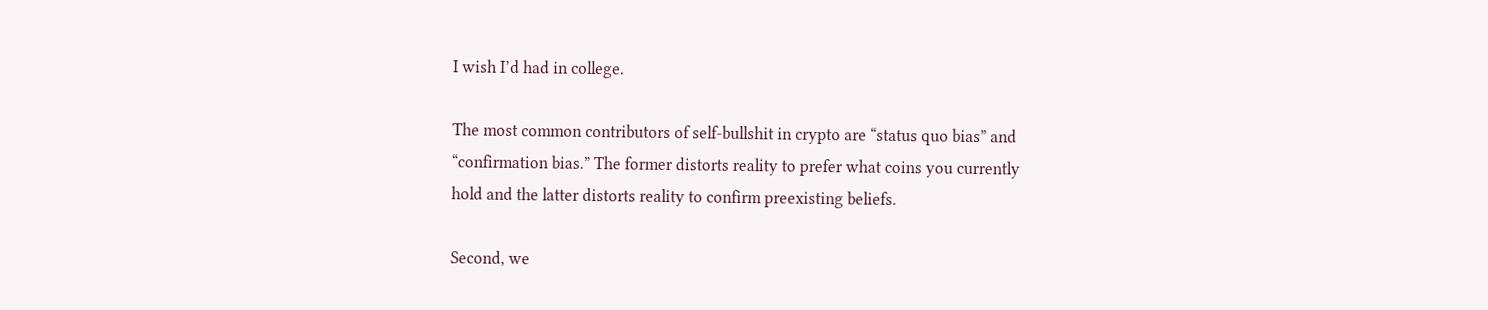I wish I’d had in college.

The most common contributors of self-bullshit in crypto are “status quo bias” and “confirmation bias.” The former distorts reality to prefer what coins you currently hold and the latter distorts reality to confirm preexisting beliefs.

Second, we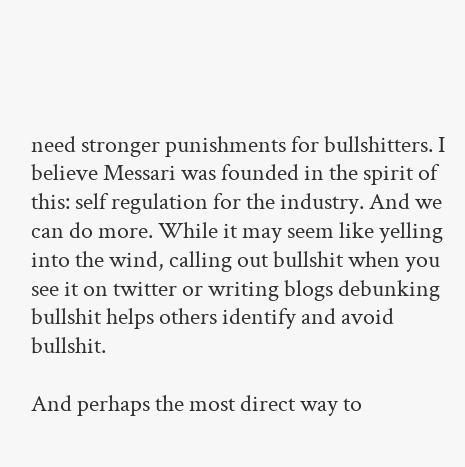need stronger punishments for bullshitters. I believe Messari was founded in the spirit of this: self regulation for the industry. And we can do more. While it may seem like yelling into the wind, calling out bullshit when you see it on twitter or writing blogs debunking bullshit helps others identify and avoid bullshit.

And perhaps the most direct way to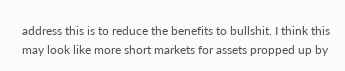address this is to reduce the benefits to bullshit. I think this may look like more short markets for assets propped up by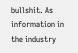bullshit. As information in the industry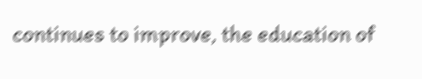continues to improve, the education of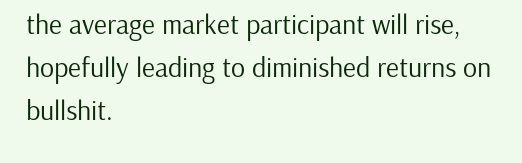the average market participant will rise, hopefully leading to diminished returns on bullshit.